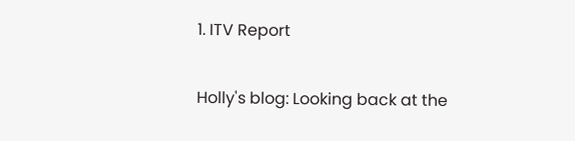1. ITV Report

Holly's blog: Looking back at the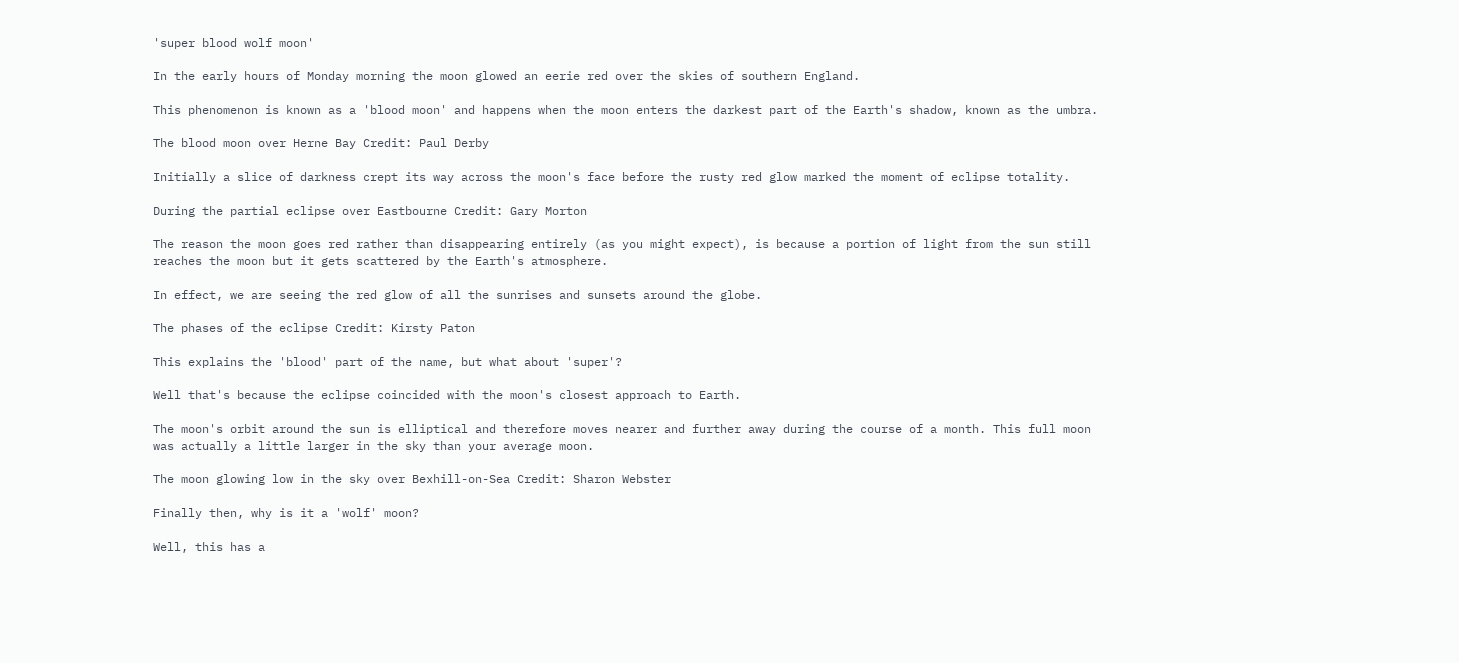'super blood wolf moon'

In the early hours of Monday morning the moon glowed an eerie red over the skies of southern England.

This phenomenon is known as a 'blood moon' and happens when the moon enters the darkest part of the Earth's shadow, known as the umbra.

The blood moon over Herne Bay Credit: Paul Derby

Initially a slice of darkness crept its way across the moon's face before the rusty red glow marked the moment of eclipse totality.

During the partial eclipse over Eastbourne Credit: Gary Morton

The reason the moon goes red rather than disappearing entirely (as you might expect), is because a portion of light from the sun still reaches the moon but it gets scattered by the Earth's atmosphere.

In effect, we are seeing the red glow of all the sunrises and sunsets around the globe.

The phases of the eclipse Credit: Kirsty Paton

This explains the 'blood' part of the name, but what about 'super'?

Well that's because the eclipse coincided with the moon's closest approach to Earth.

The moon's orbit around the sun is elliptical and therefore moves nearer and further away during the course of a month. This full moon was actually a little larger in the sky than your average moon.

The moon glowing low in the sky over Bexhill-on-Sea Credit: Sharon Webster

Finally then, why is it a 'wolf' moon?

Well, this has a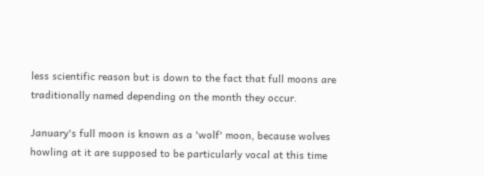less scientific reason but is down to the fact that full moons are traditionally named depending on the month they occur.

January's full moon is known as a 'wolf' moon, because wolves howling at it are supposed to be particularly vocal at this time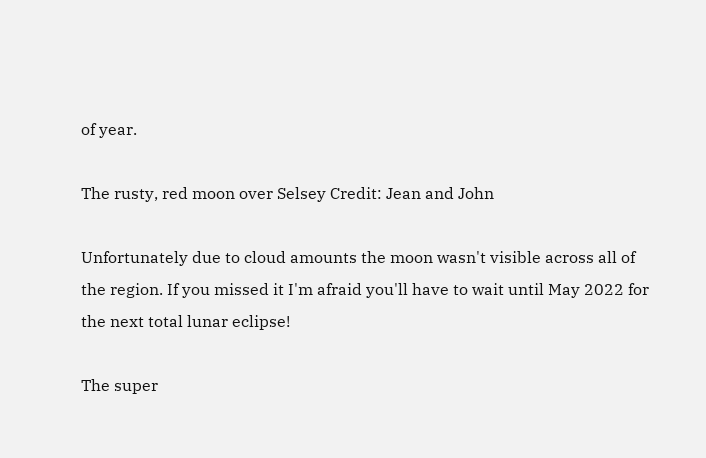of year.

The rusty, red moon over Selsey Credit: Jean and John

Unfortunately due to cloud amounts the moon wasn't visible across all of the region. If you missed it I'm afraid you'll have to wait until May 2022 for the next total lunar eclipse!

The super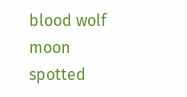blood wolf moon spotted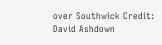over Southwick Credit: David Ashdown